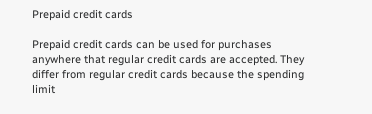Prepaid credit cards

Prepaid credit cards can be used for purchases anywhere that regular credit cards are accepted. They differ from regular credit cards because the spending limit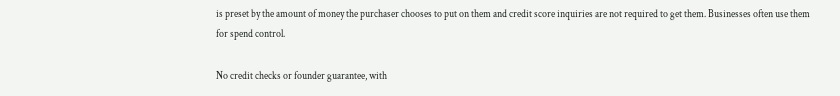is preset by the amount of money the purchaser chooses to put on them and credit score inquiries are not required to get them. Businesses often use them for spend control.

No credit checks or founder guarantee, with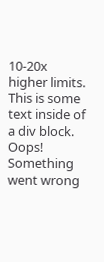10-20x higher limits.
This is some text inside of a div block.
Oops! Something went wrong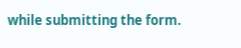while submitting the form.